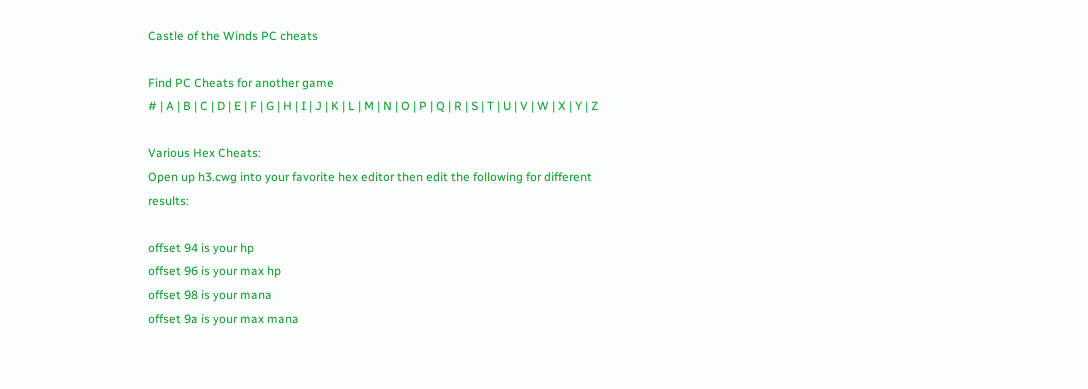Castle of the Winds PC cheats

Find PC Cheats for another game
# | A | B | C | D | E | F | G | H | I | J | K | L | M | N | O | P | Q | R | S | T | U | V | W | X | Y | Z

Various Hex Cheats:
Open up h3.cwg into your favorite hex editor then edit the following for different results:

offset 94 is your hp
offset 96 is your max hp
offset 98 is your mana
offset 9a is your max mana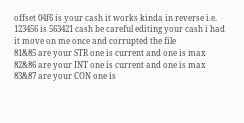offset 04f6 is your cash it works kinda in reverse i.e. 123456 is 563421 cash be careful editing your cash i had it move on me once and corrupted the file
81&85 are your STR one is current and one is max
82&86 are your INT one is current and one is max
83&87 are your CON one is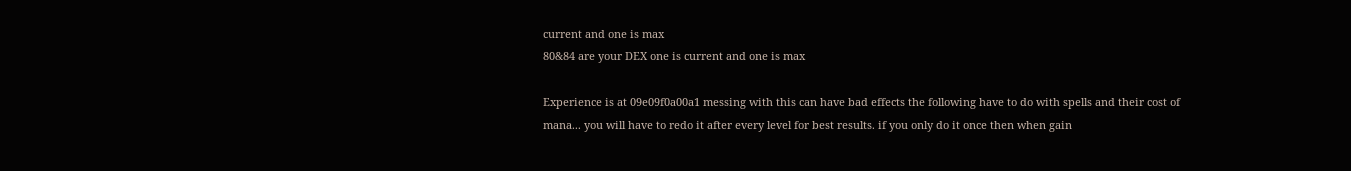current and one is max
80&84 are your DEX one is current and one is max

Experience is at 09e09f0a00a1 messing with this can have bad effects the following have to do with spells and their cost of mana... you will have to redo it after every level for best results. if you only do it once then when gain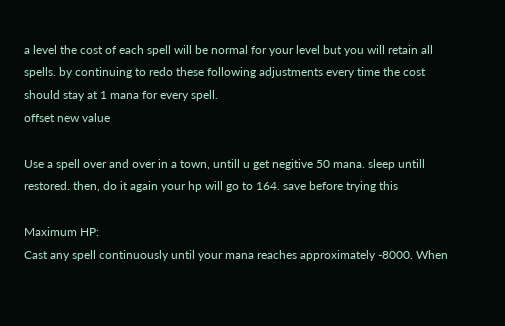a level the cost of each spell will be normal for your level but you will retain all spells. by continuing to redo these following adjustments every time the cost should stay at 1 mana for every spell.
offset new value

Use a spell over and over in a town, untill u get negitive 50 mana. sleep untill restored. then, do it again your hp will go to 164. save before trying this

Maximum HP:
Cast any spell continuously until your mana reaches approximately -8000. When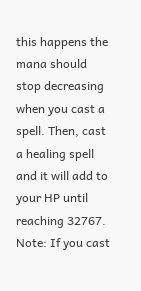this happens the mana should stop decreasing when you cast a spell. Then, cast a healing spell and it will add to your HP until reaching 32767. Note: If you cast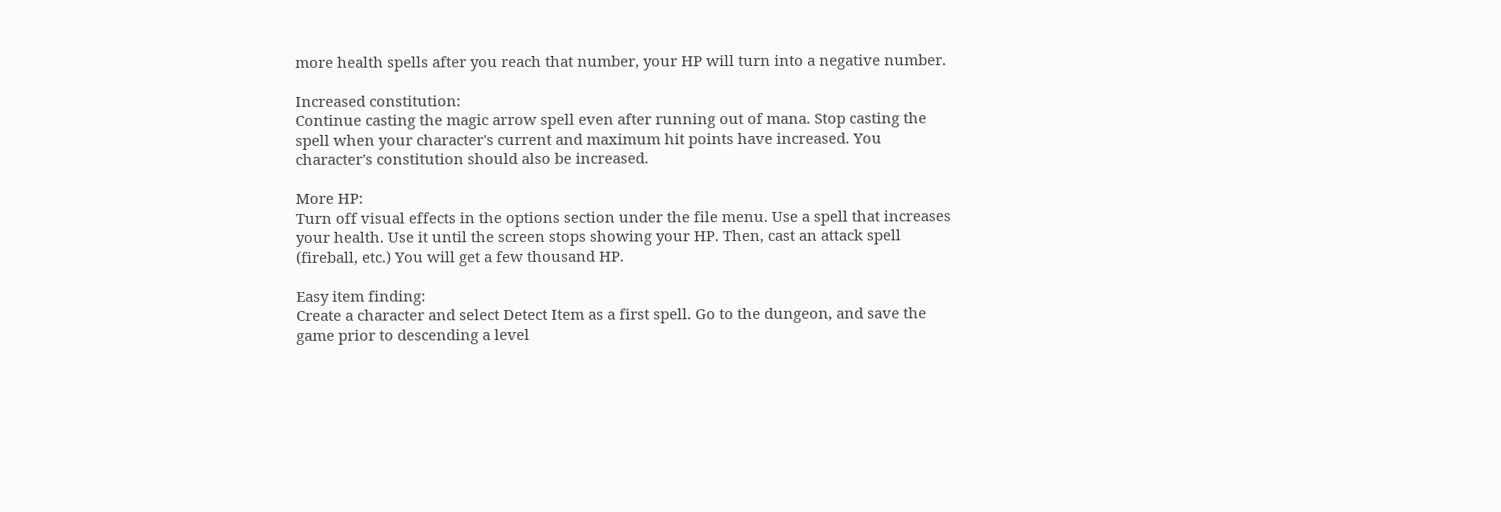more health spells after you reach that number, your HP will turn into a negative number.

Increased constitution:
Continue casting the magic arrow spell even after running out of mana. Stop casting the spell when your character's current and maximum hit points have increased. You character's constitution should also be increased.

More HP:
Turn off visual effects in the options section under the file menu. Use a spell that increases your health. Use it until the screen stops showing your HP. Then, cast an attack spell (fireball, etc.) You will get a few thousand HP.

Easy item finding:
Create a character and select Detect Item as a first spell. Go to the dungeon, and save the game prior to descending a level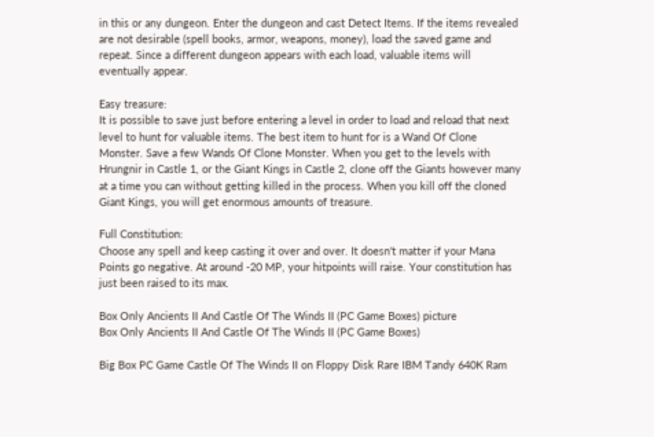in this or any dungeon. Enter the dungeon and cast Detect Items. If the items revealed are not desirable (spell books, armor, weapons, money), load the saved game and repeat. Since a different dungeon appears with each load, valuable items will eventually appear.

Easy treasure:
It is possible to save just before entering a level in order to load and reload that next level to hunt for valuable items. The best item to hunt for is a Wand Of Clone Monster. Save a few Wands Of Clone Monster. When you get to the levels with Hrungnir in Castle 1, or the Giant Kings in Castle 2, clone off the Giants however many at a time you can without getting killed in the process. When you kill off the cloned Giant Kings, you will get enormous amounts of treasure.

Full Constitution:
Choose any spell and keep casting it over and over. It doesn't matter if your Mana Points go negative. At around -20 MP, your hitpoints will raise. Your constitution has just been raised to its max.

Box Only Ancients II And Castle Of The Winds II (PC Game Boxes) picture
Box Only Ancients II And Castle Of The Winds II (PC Game Boxes)

Big Box PC Game Castle Of The Winds II on Floppy Disk Rare IBM Tandy 640K Ram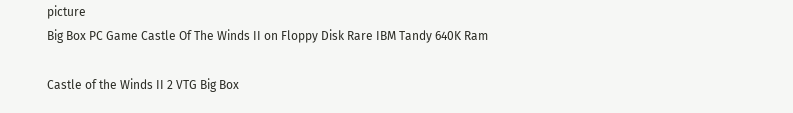picture
Big Box PC Game Castle Of The Winds II on Floppy Disk Rare IBM Tandy 640K Ram

Castle of the Winds II 2 VTG Big Box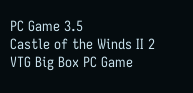PC Game 3.5
Castle of the Winds II 2 VTG Big Box PC Game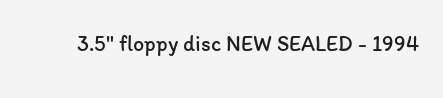3.5" floppy disc NEW SEALED - 1994